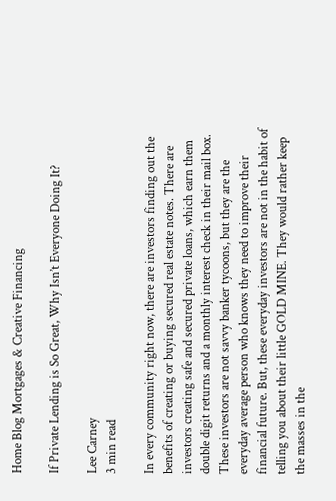Home Blog Mortgages & Creative Financing

If Private Lending is So Great, Why Isn’t Everyone Doing It?

Lee Carney
3 min read

In every community right now, there are investors finding out the benefits of creating or buying secured real estate notes. There are investors creating safe and secured private loans, which earn them double digit returns and a monthly interest check in their mail box. These investors are not savvy banker tycoons, but they are the everyday average person who knows they need to improve their financial future. But, these everyday investors are not in the habit of telling you about their little GOLD MINE. They would rather keep the masses in the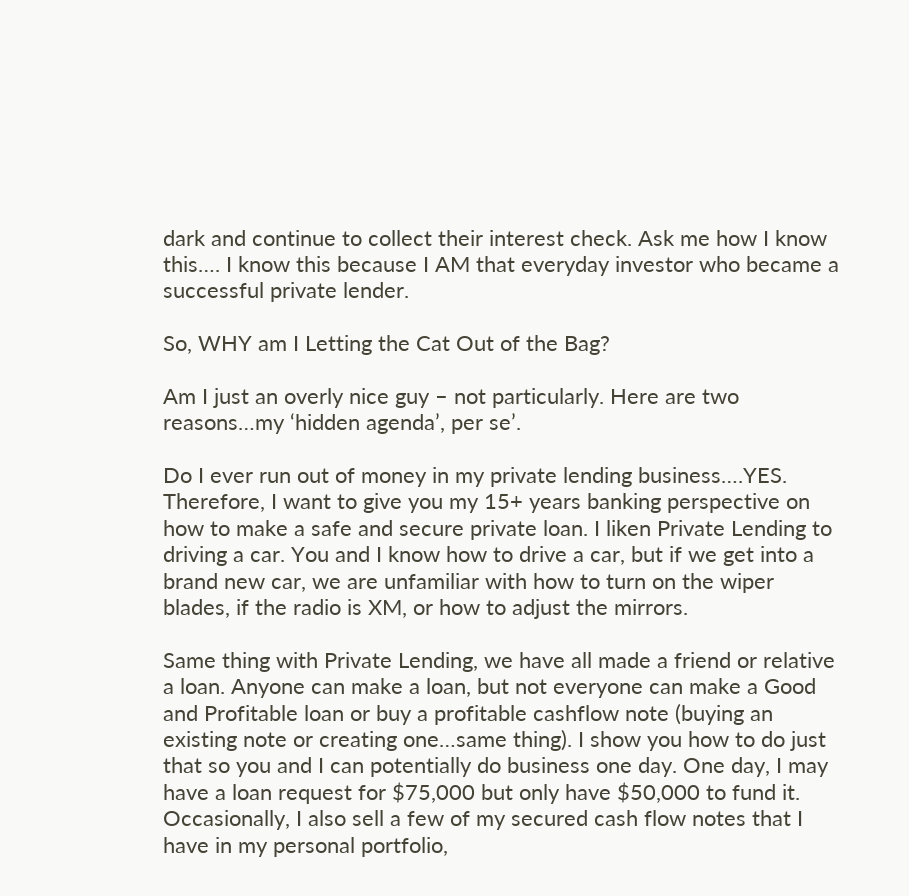dark and continue to collect their interest check. Ask me how I know this…. I know this because I AM that everyday investor who became a successful private lender.

So, WHY am I Letting the Cat Out of the Bag?

Am I just an overly nice guy – not particularly. Here are two reasons…my ‘hidden agenda’, per se’.

Do I ever run out of money in my private lending business….YES. Therefore, I want to give you my 15+ years banking perspective on how to make a safe and secure private loan. I liken Private Lending to driving a car. You and I know how to drive a car, but if we get into a brand new car, we are unfamiliar with how to turn on the wiper blades, if the radio is XM, or how to adjust the mirrors.

Same thing with Private Lending, we have all made a friend or relative a loan. Anyone can make a loan, but not everyone can make a Good and Profitable loan or buy a profitable cashflow note (buying an existing note or creating one…same thing). I show you how to do just that so you and I can potentially do business one day. One day, I may have a loan request for $75,000 but only have $50,000 to fund it. Occasionally, I also sell a few of my secured cash flow notes that I have in my personal portfolio,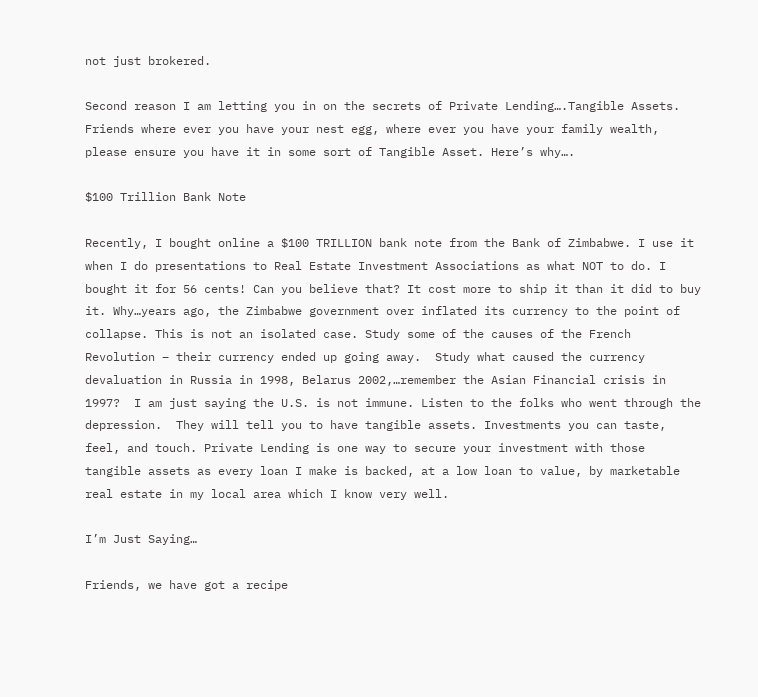not just brokered.

Second reason I am letting you in on the secrets of Private Lending….Tangible Assets. Friends where ever you have your nest egg, where ever you have your family wealth, please ensure you have it in some sort of Tangible Asset. Here’s why….

$100 Trillion Bank Note

Recently, I bought online a $100 TRILLION bank note from the Bank of Zimbabwe. I use it when I do presentations to Real Estate Investment Associations as what NOT to do. I bought it for 56 cents! Can you believe that? It cost more to ship it than it did to buy it. Why…years ago, the Zimbabwe government over inflated its currency to the point of collapse. This is not an isolated case. Study some of the causes of the French Revolution – their currency ended up going away.  Study what caused the currency devaluation in Russia in 1998, Belarus 2002,…remember the Asian Financial crisis in 1997?  I am just saying the U.S. is not immune. Listen to the folks who went through the depression.  They will tell you to have tangible assets. Investments you can taste, feel, and touch. Private Lending is one way to secure your investment with those tangible assets as every loan I make is backed, at a low loan to value, by marketable real estate in my local area which I know very well.

I’m Just Saying…

Friends, we have got a recipe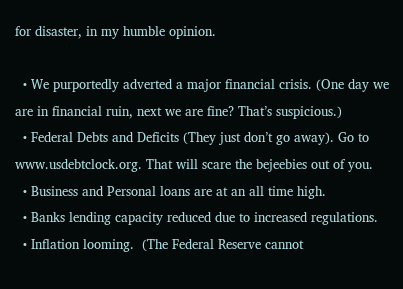for disaster, in my humble opinion.

  • We purportedly adverted a major financial crisis. (One day we are in financial ruin, next we are fine? That’s suspicious.)
  • Federal Debts and Deficits (They just don’t go away). Go to www.usdebtclock.org. That will scare the bejeebies out of you.
  • Business and Personal loans are at an all time high.
  • Banks lending capacity reduced due to increased regulations.
  • Inflation looming.  (The Federal Reserve cannot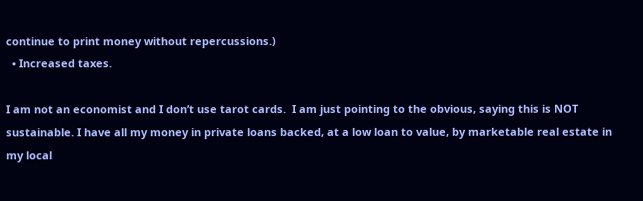continue to print money without repercussions.)
  • Increased taxes.

I am not an economist and I don’t use tarot cards.  I am just pointing to the obvious, saying this is NOT sustainable. I have all my money in private loans backed, at a low loan to value, by marketable real estate in my local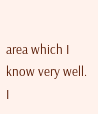area which I know very well. I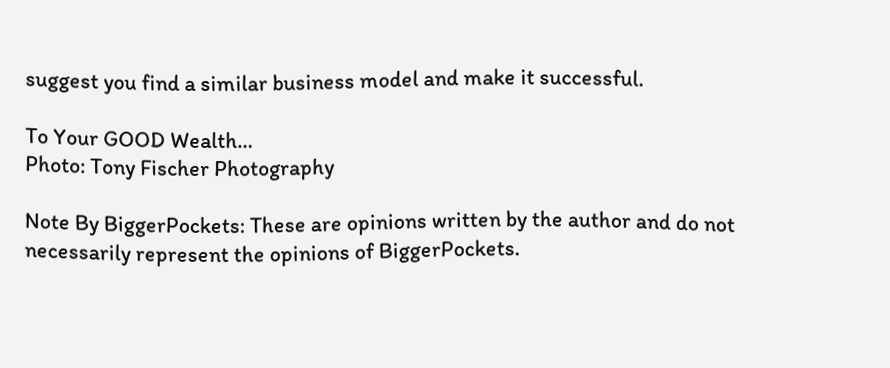suggest you find a similar business model and make it successful.

To Your GOOD Wealth…
Photo: Tony Fischer Photography

Note By BiggerPockets: These are opinions written by the author and do not necessarily represent the opinions of BiggerPockets.